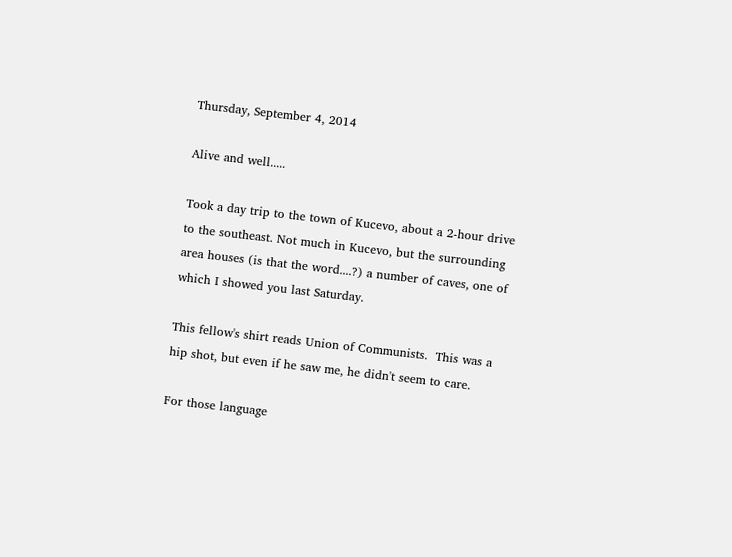Thursday, September 4, 2014

Alive and well.....

Took a day trip to the town of Kucevo, about a 2-hour drive to the southeast. Not much in Kucevo, but the surrounding area houses (is that the word....?) a number of caves, one of which I showed you last Saturday.

This fellow's shirt reads Union of Communists.  This was a hip shot, but even if he saw me, he didn't seem to care.

For those language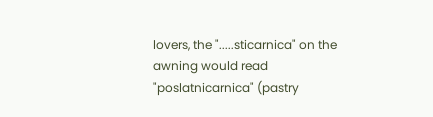lovers, the ".....sticarnica" on the awning would read "poslatnicarnica" (pastry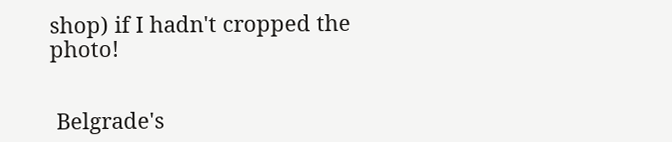shop) if I hadn't cropped the photo!


 Belgrade's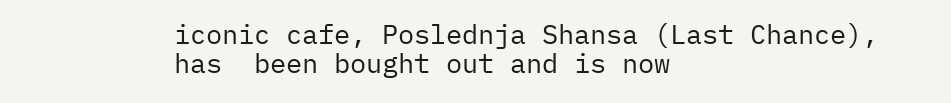iconic cafe, Poslednja Shansa (Last Chance), has  been bought out and is now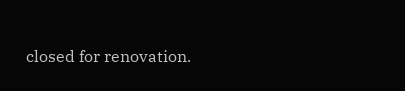closed for renovation.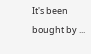It's been bought by ...